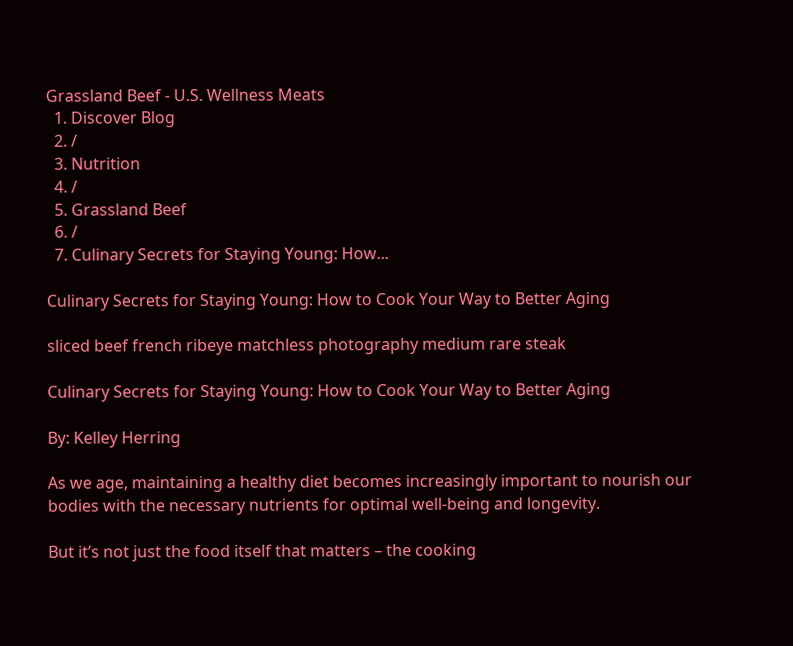Grassland Beef - U.S. Wellness Meats
  1. Discover Blog
  2. /
  3. Nutrition
  4. /
  5. Grassland Beef
  6. /
  7. Culinary Secrets for Staying Young: How...

Culinary Secrets for Staying Young: How to Cook Your Way to Better Aging

sliced beef french ribeye matchless photography medium rare steak

Culinary Secrets for Staying Young: How to Cook Your Way to Better Aging

By: Kelley Herring

As we age, maintaining a healthy diet becomes increasingly important to nourish our bodies with the necessary nutrients for optimal well-being and longevity.

But it’s not just the food itself that matters – the cooking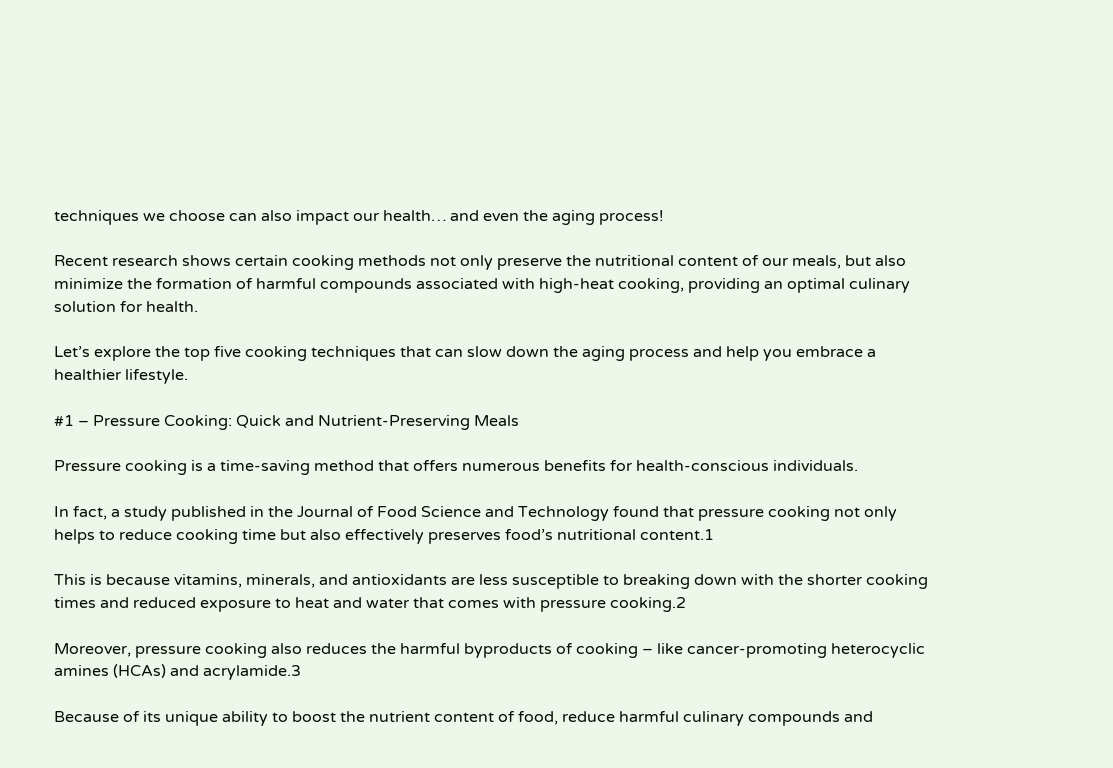techniques we choose can also impact our health… and even the aging process!

Recent research shows certain cooking methods not only preserve the nutritional content of our meals, but also minimize the formation of harmful compounds associated with high-heat cooking, providing an optimal culinary solution for health.

Let’s explore the top five cooking techniques that can slow down the aging process and help you embrace a healthier lifestyle.

#1 – Pressure Cooking: Quick and Nutrient-Preserving Meals

Pressure cooking is a time-saving method that offers numerous benefits for health-conscious individuals.

In fact, a study published in the Journal of Food Science and Technology found that pressure cooking not only helps to reduce cooking time but also effectively preserves food’s nutritional content.1

This is because vitamins, minerals, and antioxidants are less susceptible to breaking down with the shorter cooking times and reduced exposure to heat and water that comes with pressure cooking.2

Moreover, pressure cooking also reduces the harmful byproducts of cooking – like cancer-promoting heterocyclic amines (HCAs) and acrylamide.3

Because of its unique ability to boost the nutrient content of food, reduce harmful culinary compounds and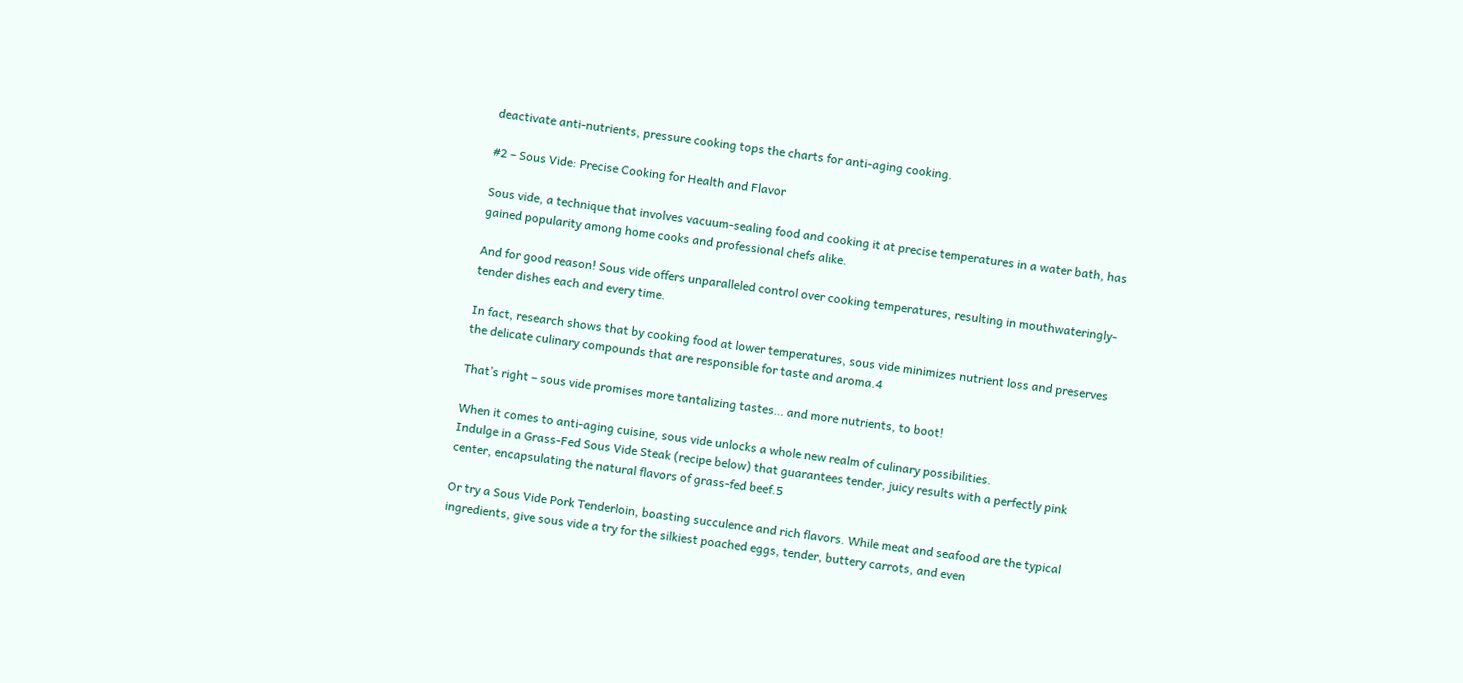deactivate anti-nutrients, pressure cooking tops the charts for anti-aging cooking.

#2 – Sous Vide: Precise Cooking for Health and Flavor

Sous vide, a technique that involves vacuum-sealing food and cooking it at precise temperatures in a water bath, has gained popularity among home cooks and professional chefs alike.

And for good reason! Sous vide offers unparalleled control over cooking temperatures, resulting in mouthwateringly-tender dishes each and every time.

In fact, research shows that by cooking food at lower temperatures, sous vide minimizes nutrient loss and preserves the delicate culinary compounds that are responsible for taste and aroma.4

That’s right – sous vide promises more tantalizing tastes… and more nutrients, to boot!

When it comes to anti-aging cuisine, sous vide unlocks a whole new realm of culinary possibilities.
Indulge in a Grass-Fed Sous Vide Steak (recipe below) that guarantees tender, juicy results with a perfectly pink center, encapsulating the natural flavors of grass-fed beef.5

Or try a Sous Vide Pork Tenderloin, boasting succulence and rich flavors. While meat and seafood are the typical ingredients, give sous vide a try for the silkiest poached eggs, tender, buttery carrots, and even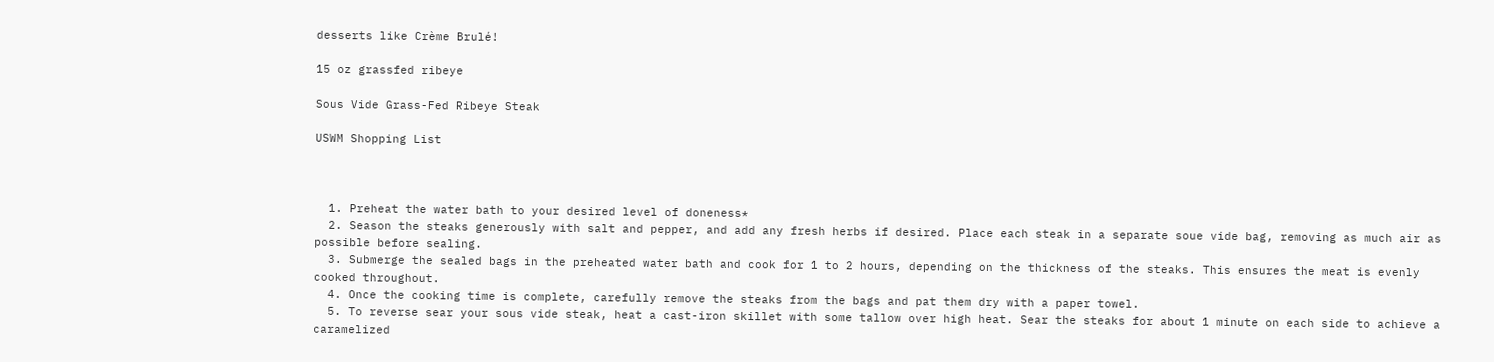desserts like Crème Brulé!

15 oz grassfed ribeye

Sous Vide Grass-Fed Ribeye Steak

USWM Shopping List



  1. Preheat the water bath to your desired level of doneness*
  2. Season the steaks generously with salt and pepper, and add any fresh herbs if desired. Place each steak in a separate soue vide bag, removing as much air as possible before sealing.
  3. Submerge the sealed bags in the preheated water bath and cook for 1 to 2 hours, depending on the thickness of the steaks. This ensures the meat is evenly cooked throughout.
  4. Once the cooking time is complete, carefully remove the steaks from the bags and pat them dry with a paper towel.
  5. To reverse sear your sous vide steak, heat a cast-iron skillet with some tallow over high heat. Sear the steaks for about 1 minute on each side to achieve a caramelized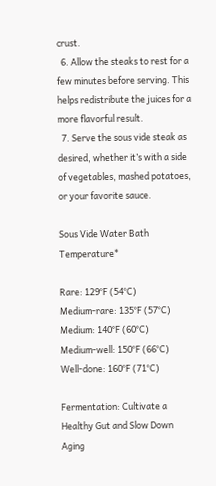crust.
  6. Allow the steaks to rest for a few minutes before serving. This helps redistribute the juices for a more flavorful result.
  7. Serve the sous vide steak as desired, whether it’s with a side of vegetables, mashed potatoes, or your favorite sauce.

Sous Vide Water Bath Temperature*

Rare: 129°F (54°C)
Medium-rare: 135°F (57°C)
Medium: 140°F (60°C)
Medium-well: 150°F (66°C)
Well-done: 160°F (71°C)

Fermentation: Cultivate a Healthy Gut and Slow Down Aging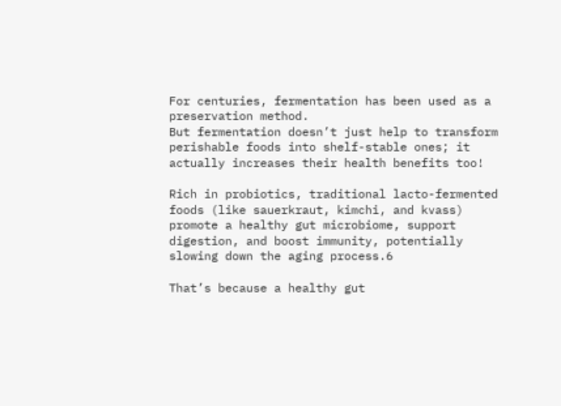For centuries, fermentation has been used as a preservation method.
But fermentation doesn’t just help to transform perishable foods into shelf-stable ones; it actually increases their health benefits too!

Rich in probiotics, traditional lacto-fermented foods (like sauerkraut, kimchi, and kvass) promote a healthy gut microbiome, support digestion, and boost immunity, potentially slowing down the aging process.6

That’s because a healthy gut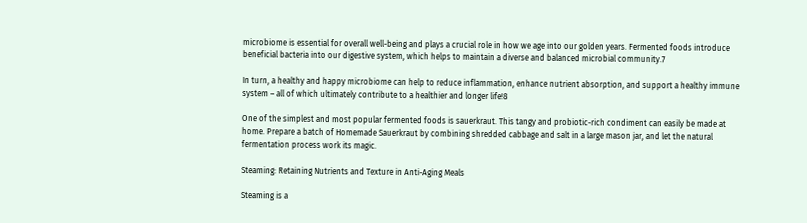microbiome is essential for overall well-being and plays a crucial role in how we age into our golden years. Fermented foods introduce beneficial bacteria into our digestive system, which helps to maintain a diverse and balanced microbial community.7

In turn, a healthy and happy microbiome can help to reduce inflammation, enhance nutrient absorption, and support a healthy immune system – all of which ultimately contribute to a healthier and longer life!8

One of the simplest and most popular fermented foods is sauerkraut. This tangy and probiotic-rich condiment can easily be made at home. Prepare a batch of Homemade Sauerkraut by combining shredded cabbage and salt in a large mason jar, and let the natural fermentation process work its magic.

Steaming: Retaining Nutrients and Texture in Anti-Aging Meals

Steaming is a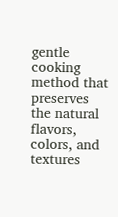gentle cooking method that preserves the natural flavors, colors, and textures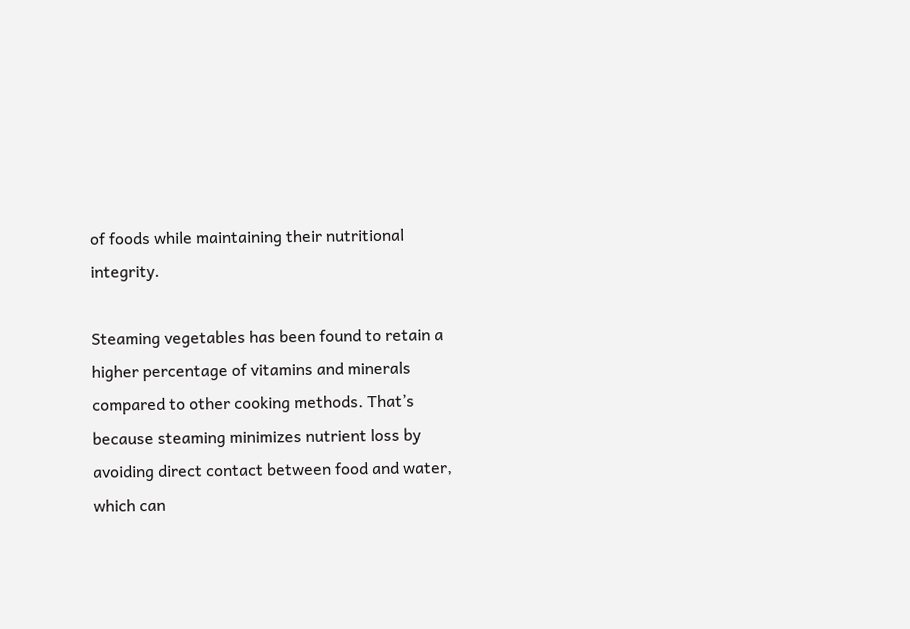of foods while maintaining their nutritional integrity.

Steaming vegetables has been found to retain a higher percentage of vitamins and minerals compared to other cooking methods. That’s because steaming minimizes nutrient loss by avoiding direct contact between food and water, which can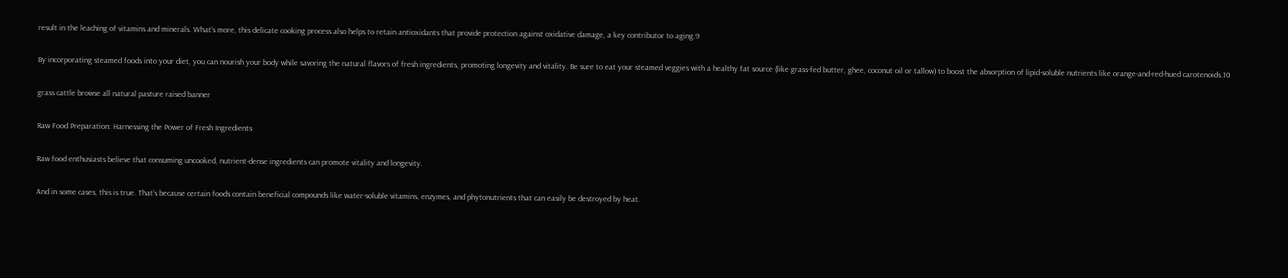result in the leaching of vitamins and minerals. What’s more, this delicate cooking process also helps to retain antioxidants that provide protection against oxidative damage, a key contributor to aging.9

By incorporating steamed foods into your diet, you can nourish your body while savoring the natural flavors of fresh ingredients, promoting longevity and vitality. Be sure to eat your steamed veggies with a healthy fat source (like grass-fed butter, ghee, coconut oil or tallow) to boost the absorption of lipid-soluble nutrients like orange-and-red-hued carotenoids.10

grass cattle browse all natural pasture raised banner

Raw Food Preparation: Harnessing the Power of Fresh Ingredients

Raw food enthusiasts believe that consuming uncooked, nutrient-dense ingredients can promote vitality and longevity.

And in some cases, this is true. That’s because certain foods contain beneficial compounds like water-soluble vitamins, enzymes, and phytonutrients that can easily be destroyed by heat.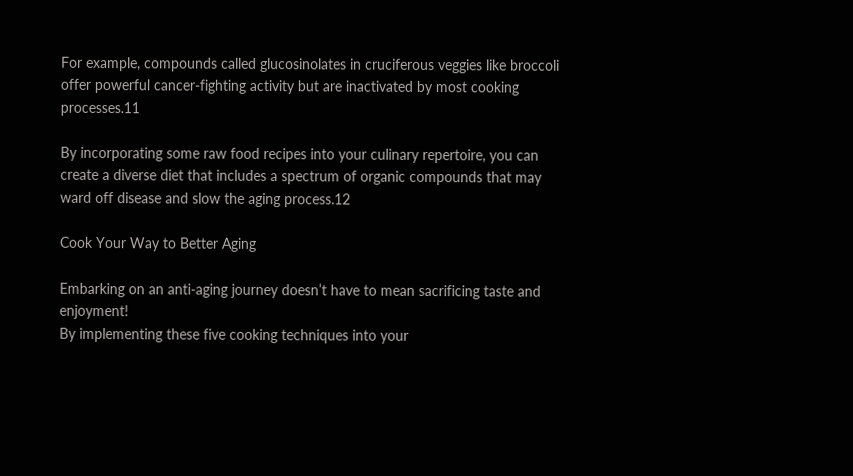For example, compounds called glucosinolates in cruciferous veggies like broccoli offer powerful cancer-fighting activity but are inactivated by most cooking processes.11

By incorporating some raw food recipes into your culinary repertoire, you can create a diverse diet that includes a spectrum of organic compounds that may ward off disease and slow the aging process.12

Cook Your Way to Better Aging

Embarking on an anti-aging journey doesn’t have to mean sacrificing taste and enjoyment!
By implementing these five cooking techniques into your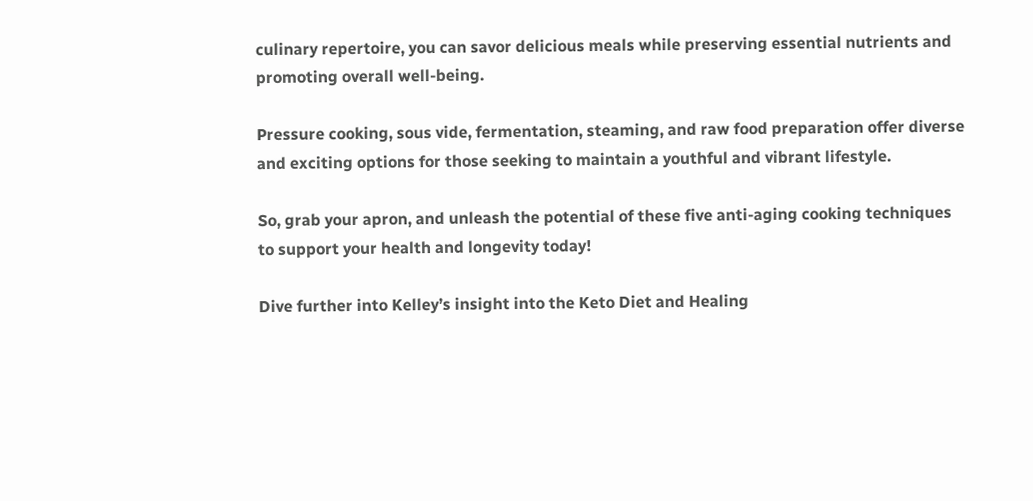culinary repertoire, you can savor delicious meals while preserving essential nutrients and promoting overall well-being.

Pressure cooking, sous vide, fermentation, steaming, and raw food preparation offer diverse and exciting options for those seeking to maintain a youthful and vibrant lifestyle.

So, grab your apron, and unleash the potential of these five anti-aging cooking techniques to support your health and longevity today!

Dive further into Kelley’s insight into the Keto Diet and Healing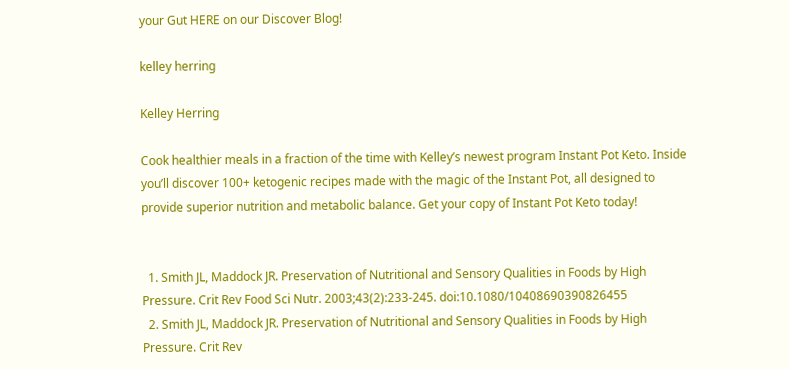your Gut HERE on our Discover Blog!

kelley herring

Kelley Herring

Cook healthier meals in a fraction of the time with Kelley’s newest program Instant Pot Keto. Inside you’ll discover 100+ ketogenic recipes made with the magic of the Instant Pot, all designed to provide superior nutrition and metabolic balance. Get your copy of Instant Pot Keto today!


  1. Smith JL, Maddock JR. Preservation of Nutritional and Sensory Qualities in Foods by High Pressure. Crit Rev Food Sci Nutr. 2003;43(2):233-245. doi:10.1080/10408690390826455
  2. Smith JL, Maddock JR. Preservation of Nutritional and Sensory Qualities in Foods by High Pressure. Crit Rev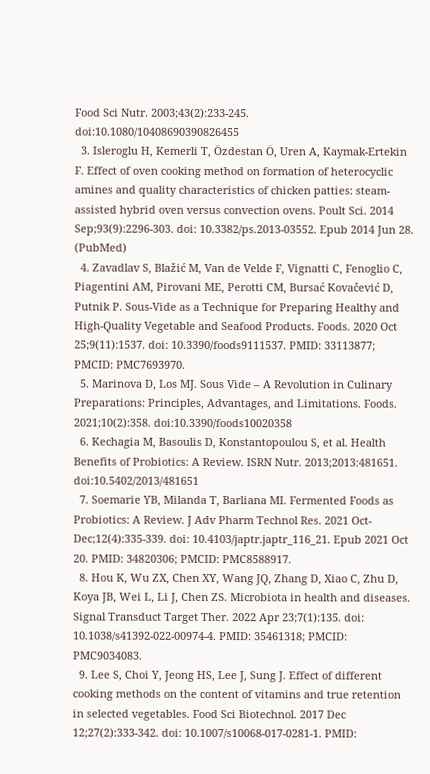Food Sci Nutr. 2003;43(2):233-245. doi:10.1080/10408690390826455
  3. Isleroglu H, Kemerli T, Özdestan Ö, Uren A, Kaymak-Ertekin F. Effect of oven cooking method on formation of heterocyclic amines and quality characteristics of chicken patties: steam-assisted hybrid oven versus convection ovens. Poult Sci. 2014 Sep;93(9):2296-303. doi: 10.3382/ps.2013-03552. Epub 2014 Jun 28. (PubMed)
  4. Zavadlav S, Blažić M, Van de Velde F, Vignatti C, Fenoglio C, Piagentini AM, Pirovani ME, Perotti CM, Bursać Kovačević D, Putnik P. Sous-Vide as a Technique for Preparing Healthy and High-Quality Vegetable and Seafood Products. Foods. 2020 Oct 25;9(11):1537. doi: 10.3390/foods9111537. PMID: 33113877; PMCID: PMC7693970.
  5. Marinova D, Los MJ. Sous Vide – A Revolution in Culinary Preparations: Principles, Advantages, and Limitations. Foods. 2021;10(2):358. doi:10.3390/foods10020358
  6. Kechagia M, Basoulis D, Konstantopoulou S, et al. Health Benefits of Probiotics: A Review. ISRN Nutr. 2013;2013:481651. doi:10.5402/2013/481651
  7. Soemarie YB, Milanda T, Barliana MI. Fermented Foods as Probiotics: A Review. J Adv Pharm Technol Res. 2021 Oct-Dec;12(4):335-339. doi: 10.4103/japtr.japtr_116_21. Epub 2021 Oct 20. PMID: 34820306; PMCID: PMC8588917.
  8. Hou K, Wu ZX, Chen XY, Wang JQ, Zhang D, Xiao C, Zhu D, Koya JB, Wei L, Li J, Chen ZS. Microbiota in health and diseases. Signal Transduct Target Ther. 2022 Apr 23;7(1):135. doi: 10.1038/s41392-022-00974-4. PMID: 35461318; PMCID: PMC9034083.
  9. Lee S, Choi Y, Jeong HS, Lee J, Sung J. Effect of different cooking methods on the content of vitamins and true retention in selected vegetables. Food Sci Biotechnol. 2017 Dec 12;27(2):333-342. doi: 10.1007/s10068-017-0281-1. PMID: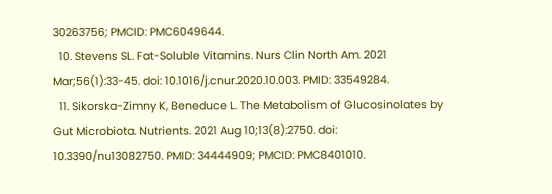30263756; PMCID: PMC6049644.
  10. Stevens SL. Fat-Soluble Vitamins. Nurs Clin North Am. 2021 Mar;56(1):33-45. doi: 10.1016/j.cnur.2020.10.003. PMID: 33549284.
  11. Sikorska-Zimny K, Beneduce L. The Metabolism of Glucosinolates by Gut Microbiota. Nutrients. 2021 Aug 10;13(8):2750. doi: 10.3390/nu13082750. PMID: 34444909; PMCID: PMC8401010.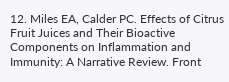12. Miles EA, Calder PC. Effects of Citrus Fruit Juices and Their Bioactive Components on Inflammation and Immunity: A Narrative Review. Front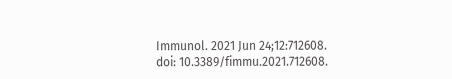Immunol. 2021 Jun 24;12:712608. doi: 10.3389/fimmu.2021.712608.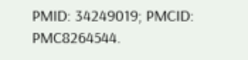PMID: 34249019; PMCID: PMC8264544.